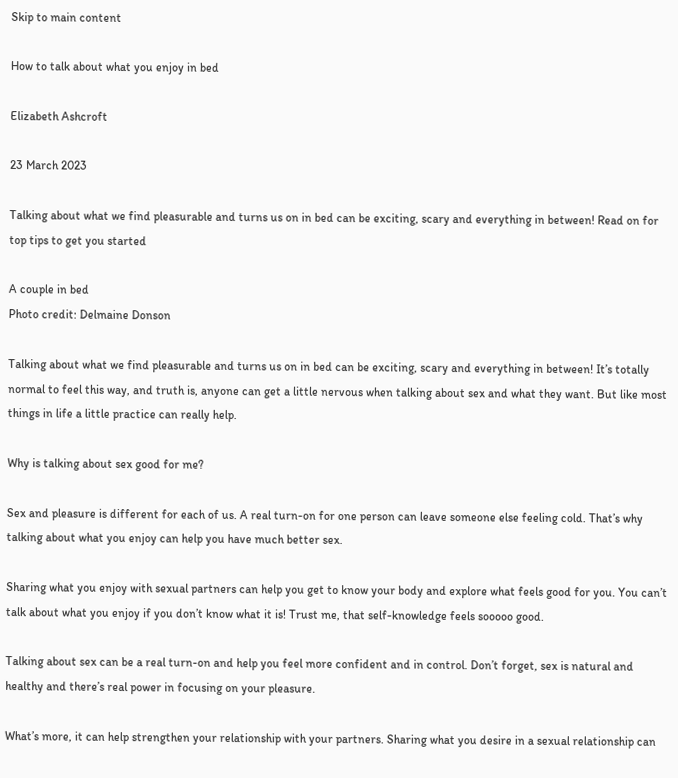Skip to main content

How to talk about what you enjoy in bed

Elizabeth Ashcroft

23 March 2023

Talking about what we find pleasurable and turns us on in bed can be exciting, scary and everything in between! Read on for top tips to get you started

A couple in bed
Photo credit: Delmaine Donson

Talking about what we find pleasurable and turns us on in bed can be exciting, scary and everything in between! It’s totally normal to feel this way, and truth is, anyone can get a little nervous when talking about sex and what they want. But like most things in life a little practice can really help.

Why is talking about sex good for me?

Sex and pleasure is different for each of us. A real turn-on for one person can leave someone else feeling cold. That’s why talking about what you enjoy can help you have much better sex.

Sharing what you enjoy with sexual partners can help you get to know your body and explore what feels good for you. You can’t talk about what you enjoy if you don’t know what it is! Trust me, that self-knowledge feels sooooo good.

Talking about sex can be a real turn-on and help you feel more confident and in control. Don’t forget, sex is natural and healthy and there’s real power in focusing on your pleasure.

What’s more, it can help strengthen your relationship with your partners. Sharing what you desire in a sexual relationship can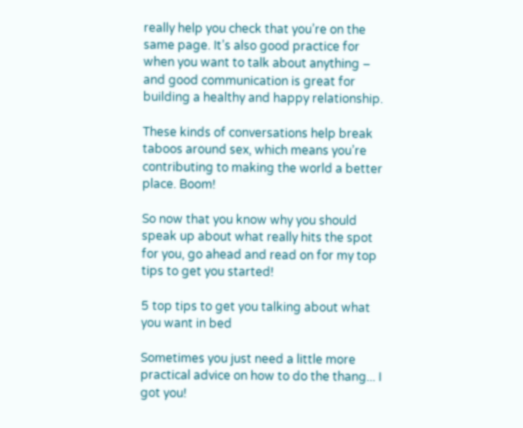really help you check that you’re on the same page. It’s also good practice for when you want to talk about anything – and good communication is great for building a healthy and happy relationship.

These kinds of conversations help break taboos around sex, which means you’re contributing to making the world a better place. Boom!

So now that you know why you should speak up about what really hits the spot for you, go ahead and read on for my top tips to get you started!

5 top tips to get you talking about what you want in bed

Sometimes you just need a little more practical advice on how to do the thang... I got you!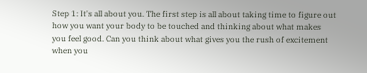Step 1: It's all about you. The first step is all about taking time to figure out how you want your body to be touched and thinking about what makes you feel good. Can you think about what gives you the rush of excitement when you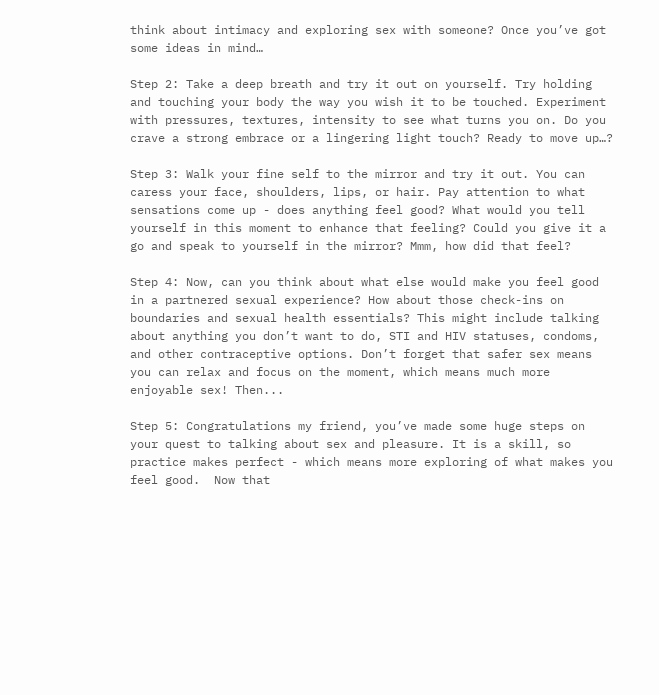think about intimacy and exploring sex with someone? Once you’ve got some ideas in mind…

Step 2: Take a deep breath and try it out on yourself. Try holding and touching your body the way you wish it to be touched. Experiment with pressures, textures, intensity to see what turns you on. Do you crave a strong embrace or a lingering light touch? Ready to move up…?

Step 3: Walk your fine self to the mirror and try it out. You can caress your face, shoulders, lips, or hair. Pay attention to what sensations come up - does anything feel good? What would you tell yourself in this moment to enhance that feeling? Could you give it a go and speak to yourself in the mirror? Mmm, how did that feel?

Step 4: Now, can you think about what else would make you feel good in a partnered sexual experience? How about those check-ins on boundaries and sexual health essentials? This might include talking about anything you don’t want to do, STI and HIV statuses, condoms, and other contraceptive options. Don’t forget that safer sex means you can relax and focus on the moment, which means much more enjoyable sex! Then...

Step 5: Congratulations my friend, you’ve made some huge steps on your quest to talking about sex and pleasure. It is a skill, so practice makes perfect - which means more exploring of what makes you feel good.  Now that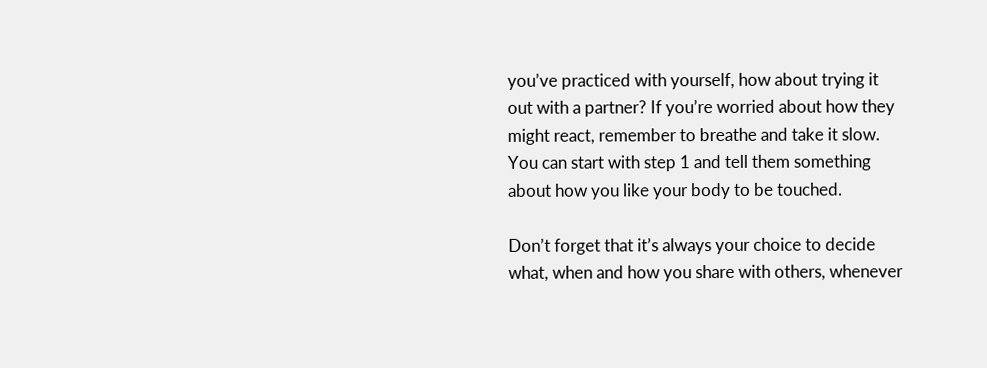you’ve practiced with yourself, how about trying it out with a partner? If you’re worried about how they might react, remember to breathe and take it slow. You can start with step 1 and tell them something about how you like your body to be touched.

Don’t forget that it’s always your choice to decide what, when and how you share with others, whenever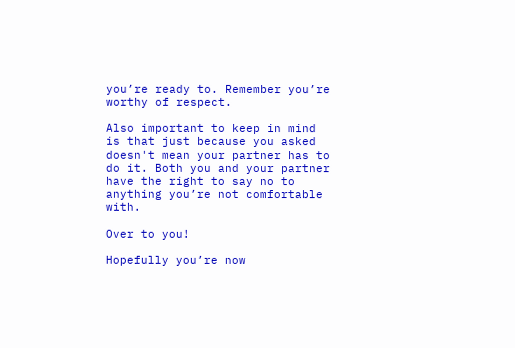you’re ready to. Remember you’re worthy of respect.

Also important to keep in mind is that just because you asked doesn't mean your partner has to do it. Both you and your partner have the right to say no to anything you’re not comfortable with.

Over to you!

Hopefully you’re now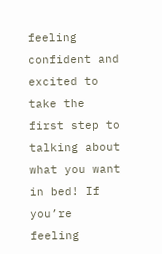feeling confident and excited to take the first step to talking about what you want in bed! If you’re feeling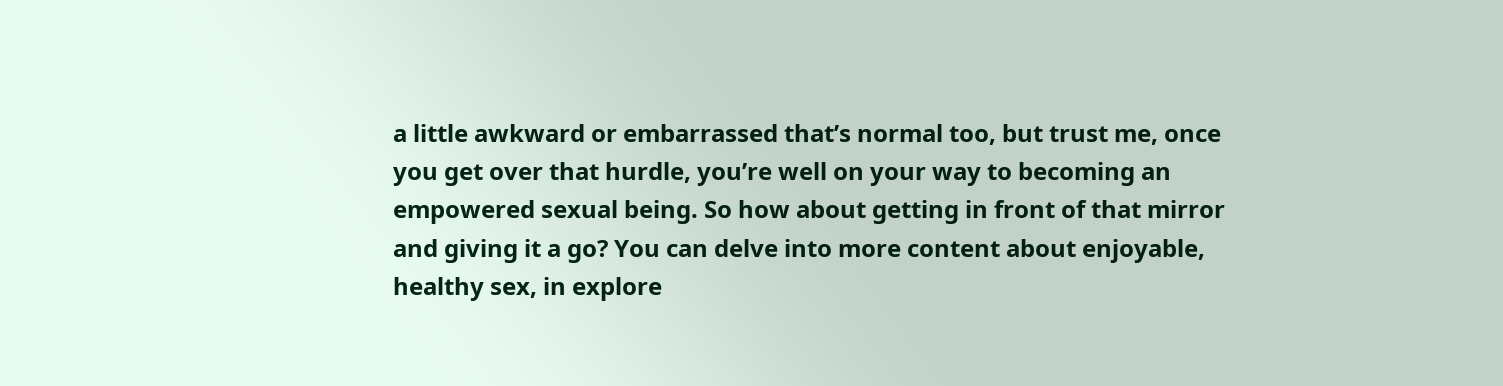a little awkward or embarrassed that’s normal too, but trust me, once you get over that hurdle, you’re well on your way to becoming an empowered sexual being. So how about getting in front of that mirror and giving it a go? You can delve into more content about enjoyable, healthy sex, in explore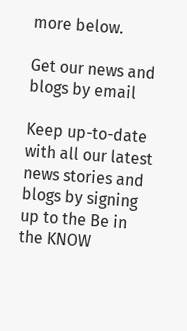more below.

Get our news and blogs by email

Keep up-to-date with all our latest news stories and blogs by signing up to the Be in the KNOW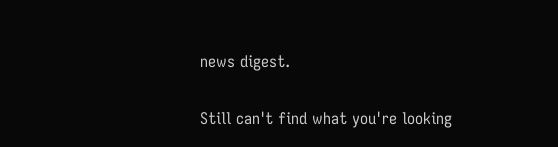news digest.

Still can't find what you're looking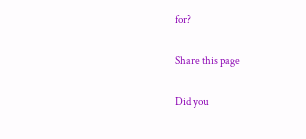for?

Share this page

Did you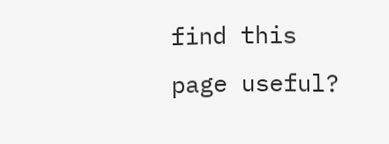find this page useful?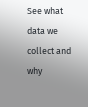See what data we collect and why